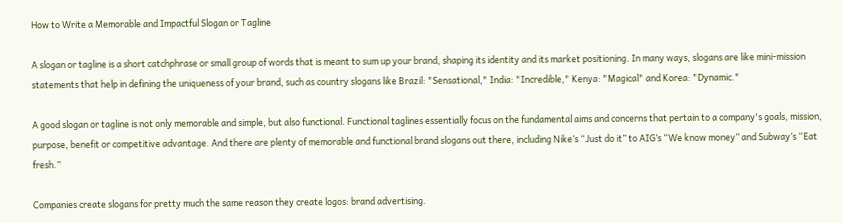How to Write a Memorable and Impactful Slogan or Tagline

A slogan or tagline is a short catchphrase or small group of words that is meant to sum up your brand, shaping its identity and its market positioning. In many ways, slogans are like mini-mission statements that help in defining the uniqueness of your brand, such as country slogans like Brazil: "Sensational," India: "Incredible," Kenya: "Magical" and Korea: "Dynamic."

A good slogan or tagline is not only memorable and simple, but also functional. Functional taglines essentially focus on the fundamental aims and concerns that pertain to a company's goals, mission, purpose, benefit or competitive advantage. And there are plenty of memorable and functional brand slogans out there, including Nike’s “Just do it” to AIG’s “We know money” and Subway’s “Eat fresh.”

Companies create slogans for pretty much the same reason they create logos: brand advertising.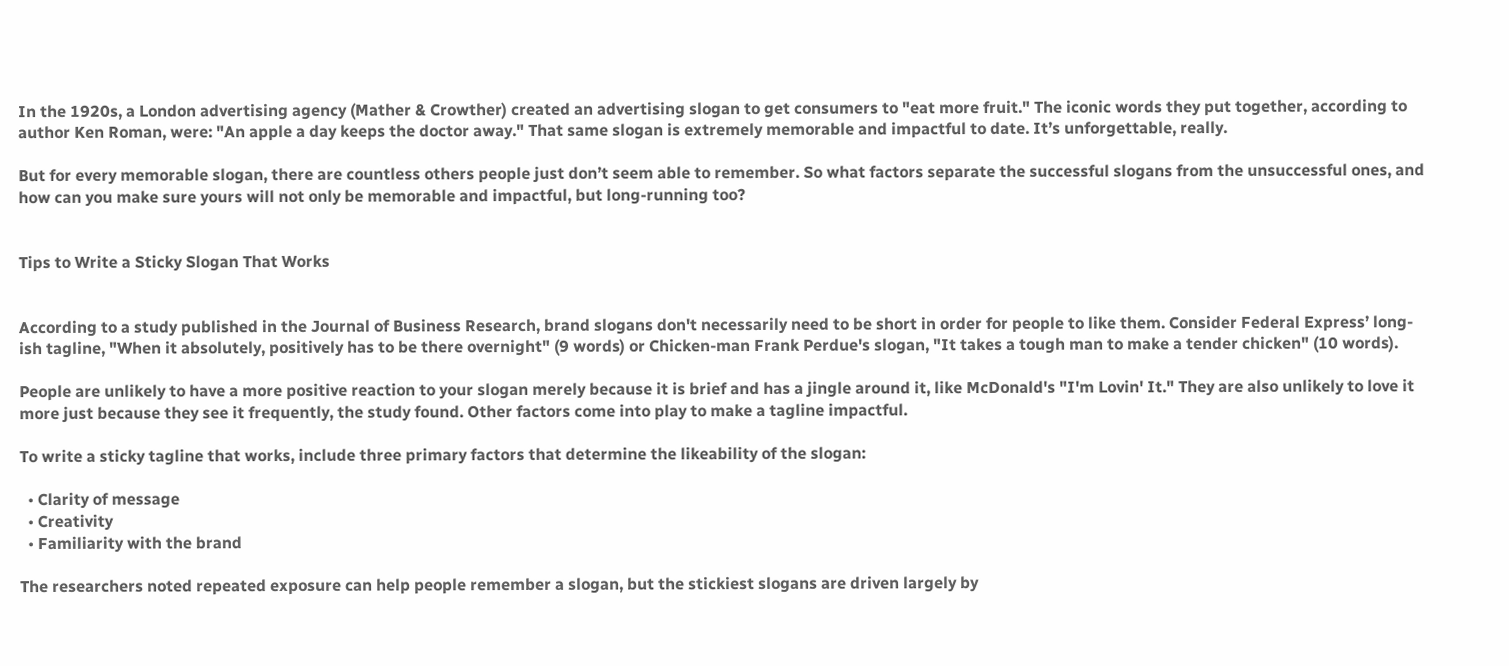In the 1920s, a London advertising agency (Mather & Crowther) created an advertising slogan to get consumers to "eat more fruit." The iconic words they put together, according to author Ken Roman, were: "An apple a day keeps the doctor away." That same slogan is extremely memorable and impactful to date. It’s unforgettable, really.

But for every memorable slogan, there are countless others people just don’t seem able to remember. So what factors separate the successful slogans from the unsuccessful ones, and how can you make sure yours will not only be memorable and impactful, but long-running too?


Tips to Write a Sticky Slogan That Works


According to a study published in the Journal of Business Research, brand slogans don't necessarily need to be short in order for people to like them. Consider Federal Express’ long-ish tagline, "When it absolutely, positively has to be there overnight" (9 words) or Chicken-man Frank Perdue's slogan, "It takes a tough man to make a tender chicken" (10 words).

People are unlikely to have a more positive reaction to your slogan merely because it is brief and has a jingle around it, like McDonald's "I'm Lovin' It." They are also unlikely to love it more just because they see it frequently, the study found. Other factors come into play to make a tagline impactful.

To write a sticky tagline that works, include three primary factors that determine the likeability of the slogan:

  • Clarity of message
  • Creativity
  • Familiarity with the brand

The researchers noted repeated exposure can help people remember a slogan, but the stickiest slogans are driven largely by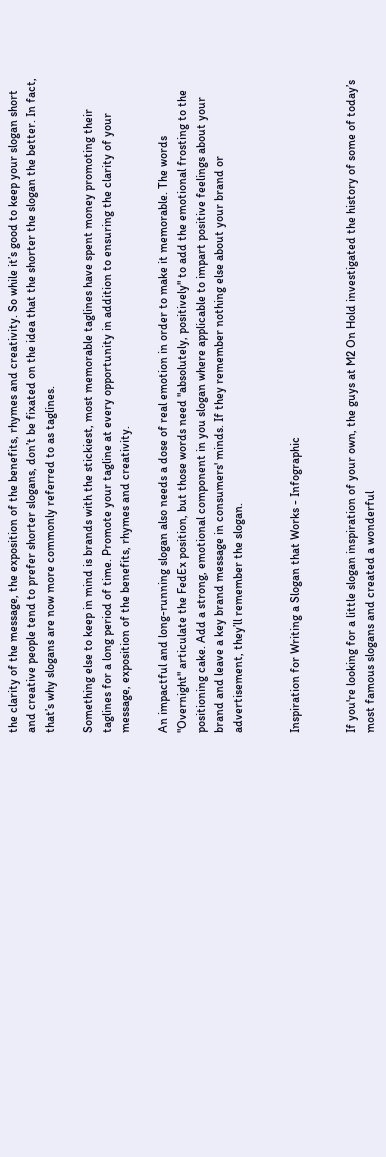the clarity of the message, the exposition of the benefits, rhymes and creativity. So while it’s good to keep your slogan short and creative people tend to prefer shorter slogans, don’t be fixated on the idea that the shorter the slogan the better. In fact, that’s why slogans are now more commonly referred to as taglines.

Something else to keep in mind is brands with the stickiest, most memorable taglines have spent money promoting their taglines for a long period of time. Promote your tagline at every opportunity in addition to ensuring the clarity of your message, exposition of the benefits, rhymes and creativity.

An impactful and long-running slogan also needs a dose of real emotion in order to make it memorable. The words "Overnight" articulate the FedEx position, but those words need "absolutely, positively" to add the emotional frosting to the positioning cake. Add a strong, emotional component in you slogan where applicable to impart positive feelings about your brand and leave a key brand message in consumers' minds. If they remember nothing else about your brand or advertisement, they’ll remember the slogan.


Inspiration for Writing a Slogan that Works - Infographic


If you're looking for a little slogan inspiration of your own, the guys at M2 On Hold investigated the history of some of today’s most famous slogans and created a wonderful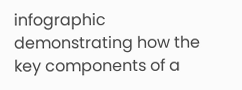infographic demonstrating how the key components of a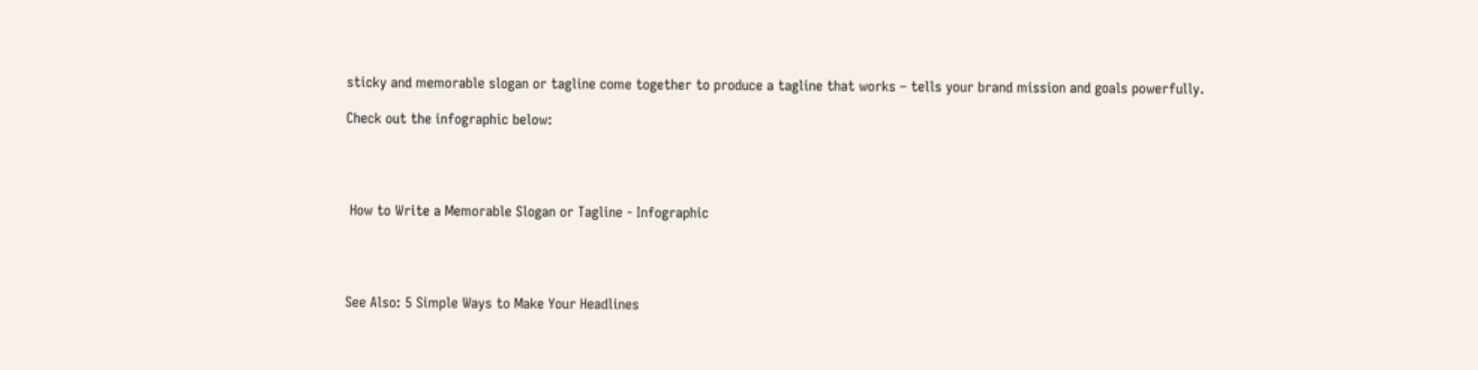sticky and memorable slogan or tagline come together to produce a tagline that works – tells your brand mission and goals powerfully.

Check out the infographic below:




 How to Write a Memorable Slogan or Tagline - Infographic




See Also: 5 Simple Ways to Make Your Headlines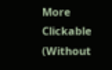More Clickable (Without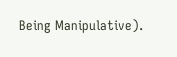Being Manipulative).